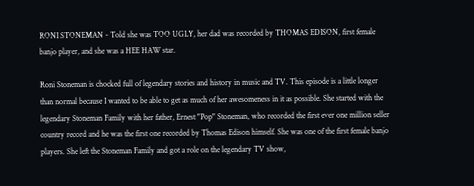RONI STONEMAN - Told she was TOO UGLY, her dad was recorded by THOMAS EDISON, first female banjo player, and she was a HEE HAW star.

Roni Stoneman is chocked full of legendary stories and history in music and TV. This episode is a little longer than normal because I wanted to be able to get as much of her awesomeness in it as possible. She started with the legendary Stoneman Family with her father, Ernest "Pop" Stoneman, who recorded the first ever one million seller country record and he was the first one recorded by Thomas Edison himself. She was one of the first female banjo players. She left the Stoneman Family and got a role on the legendary TV show,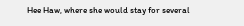Hee Haw, where she would stay for several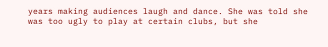years making audiences laugh and dance. She was told she was too ugly to play at certain clubs, but she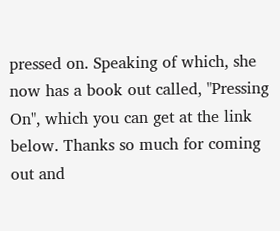pressed on. Speaking of which, she now has a book out called, "Pressing On", which you can get at the link below. Thanks so much for coming out and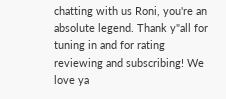chatting with us Roni, you're an absolute legend. Thank y"all for tuning in and for rating reviewing and subscribing! We love ya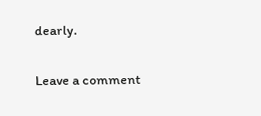dearly.

Leave a comment